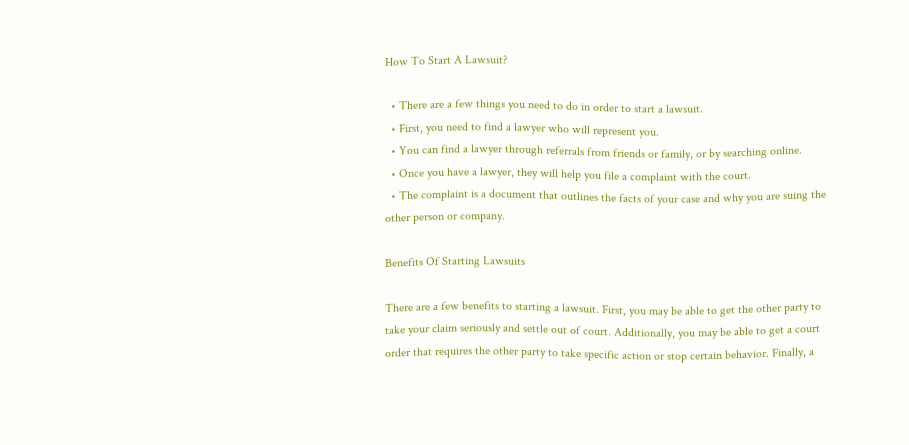How To Start A Lawsuit?

  • There are a few things you need to do in order to start a lawsuit.
  • First, you need to find a lawyer who will represent you.
  • You can find a lawyer through referrals from friends or family, or by searching online.
  • Once you have a lawyer, they will help you file a complaint with the court.
  • The complaint is a document that outlines the facts of your case and why you are suing the other person or company.

Benefits Of Starting Lawsuits

There are a few benefits to starting a lawsuit. First, you may be able to get the other party to take your claim seriously and settle out of court. Additionally, you may be able to get a court order that requires the other party to take specific action or stop certain behavior. Finally, a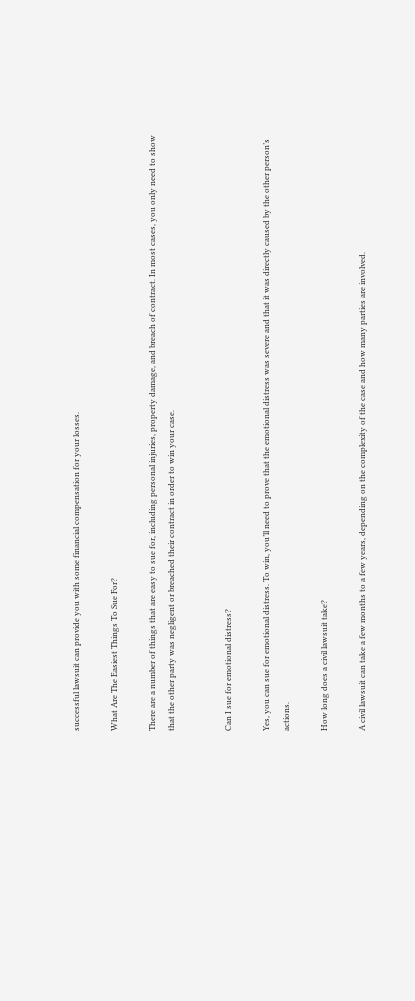successful lawsuit can provide you with some financial compensation for your losses.

What Are The Easiest Things To Sue For?

There are a number of things that are easy to sue for, including personal injuries, property damage, and breach of contract. In most cases, you only need to show that the other party was negligent or breached their contract in order to win your case.


Can I sue for emotional distress?

Yes, you can sue for emotional distress. To win, you’ll need to prove that the emotional distress was severe and that it was directly caused by the other person’s actions.

How long does a civil lawsuit take?

A civil lawsuit can take a few months to a few years, depending on the complexity of the case and how many parties are involved.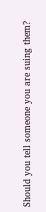Should you tell someone you are suing them?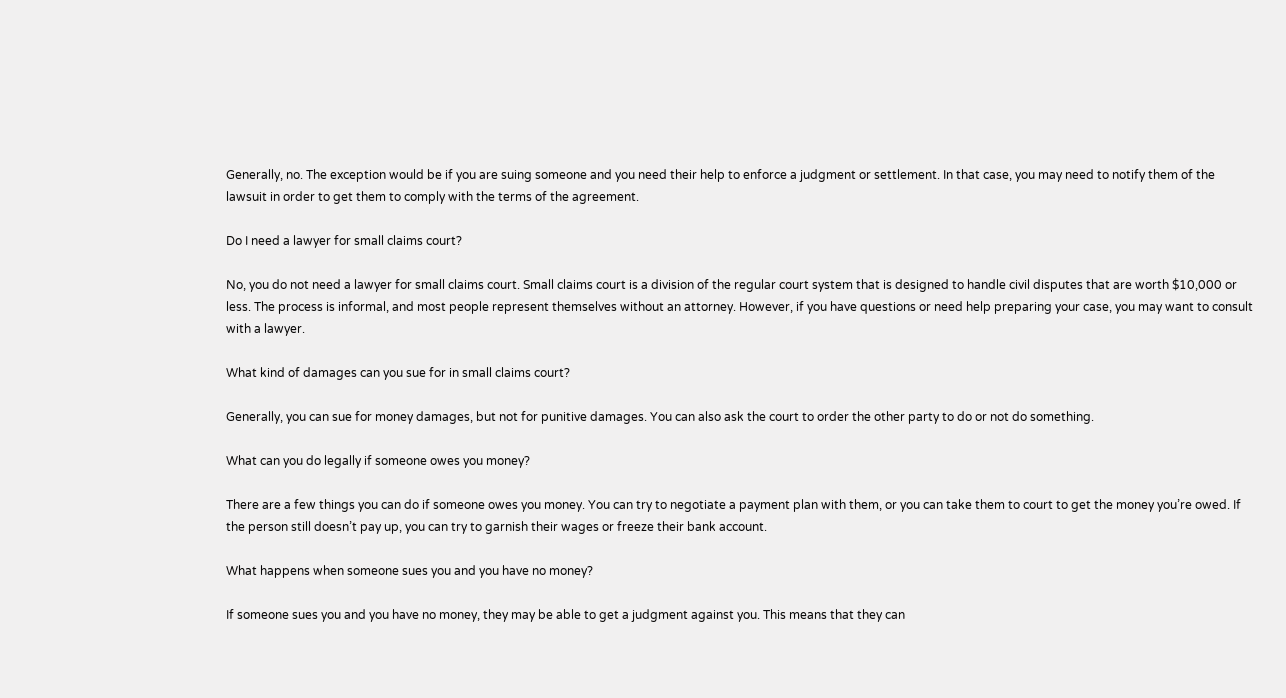Generally, no. The exception would be if you are suing someone and you need their help to enforce a judgment or settlement. In that case, you may need to notify them of the lawsuit in order to get them to comply with the terms of the agreement.

Do I need a lawyer for small claims court?

No, you do not need a lawyer for small claims court. Small claims court is a division of the regular court system that is designed to handle civil disputes that are worth $10,000 or less. The process is informal, and most people represent themselves without an attorney. However, if you have questions or need help preparing your case, you may want to consult with a lawyer.

What kind of damages can you sue for in small claims court?

Generally, you can sue for money damages, but not for punitive damages. You can also ask the court to order the other party to do or not do something.

What can you do legally if someone owes you money?

There are a few things you can do if someone owes you money. You can try to negotiate a payment plan with them, or you can take them to court to get the money you’re owed. If the person still doesn’t pay up, you can try to garnish their wages or freeze their bank account.

What happens when someone sues you and you have no money?

If someone sues you and you have no money, they may be able to get a judgment against you. This means that they can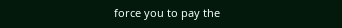force you to pay the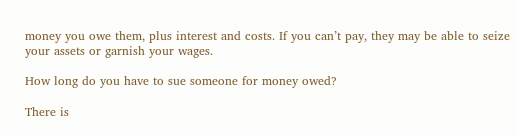money you owe them, plus interest and costs. If you can’t pay, they may be able to seize your assets or garnish your wages.

How long do you have to sue someone for money owed?

There is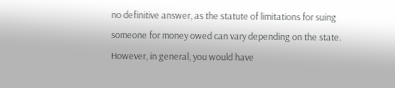no definitive answer, as the statute of limitations for suing someone for money owed can vary depending on the state. However, in general, you would have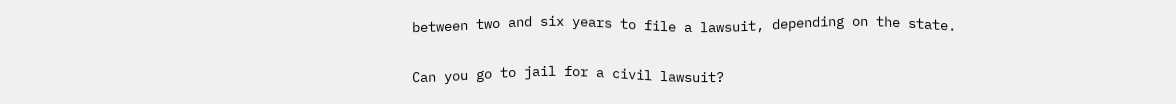between two and six years to file a lawsuit, depending on the state.

Can you go to jail for a civil lawsuit?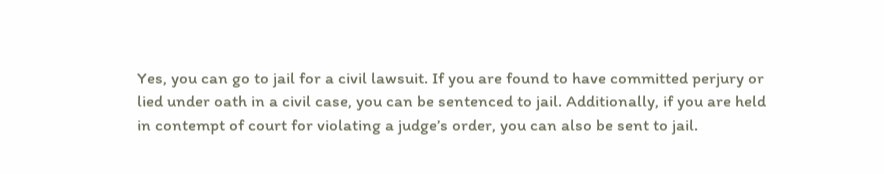Yes, you can go to jail for a civil lawsuit. If you are found to have committed perjury or lied under oath in a civil case, you can be sentenced to jail. Additionally, if you are held in contempt of court for violating a judge’s order, you can also be sent to jail.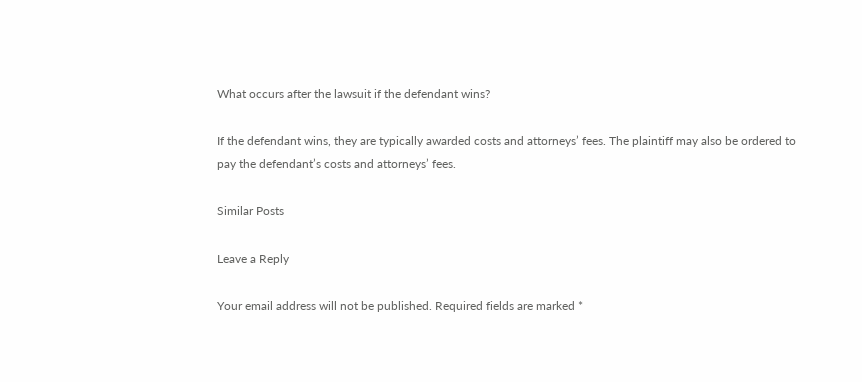What occurs after the lawsuit if the defendant wins?

If the defendant wins, they are typically awarded costs and attorneys’ fees. The plaintiff may also be ordered to pay the defendant’s costs and attorneys’ fees.

Similar Posts

Leave a Reply

Your email address will not be published. Required fields are marked *